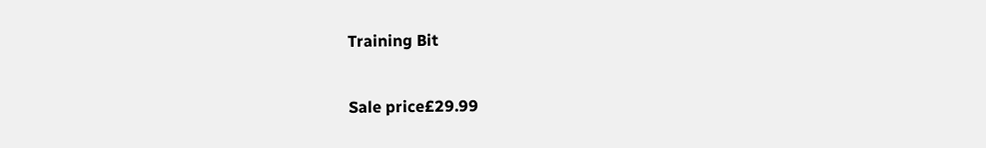Training Bit


Sale price£29.99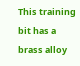This training bit has a brass alloy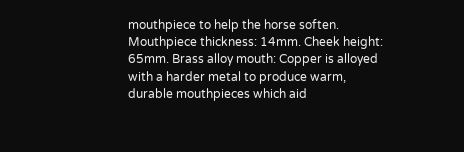mouthpiece to help the horse soften. Mouthpiece thickness: 14mm. Cheek height: 65mm. Brass alloy mouth: Copper is alloyed with a harder metal to produce warm, durable mouthpieces which aid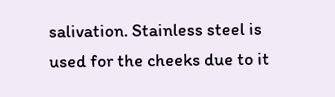salivation. Stainless steel is used for the cheeks due to it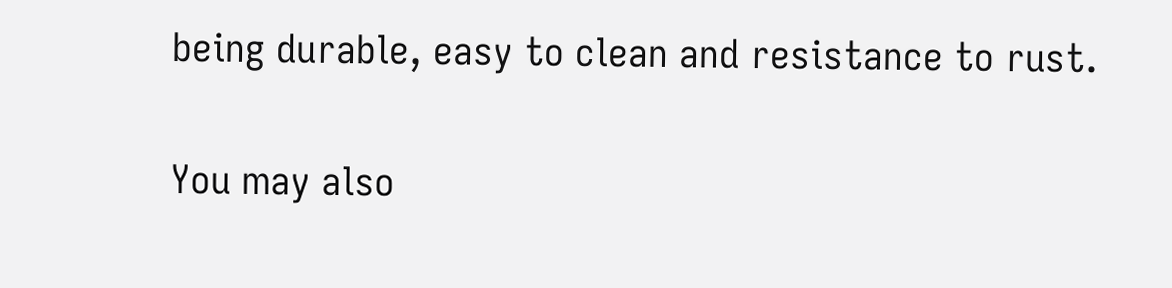being durable, easy to clean and resistance to rust.

You may also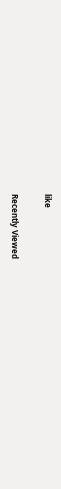like

Recently Viewed